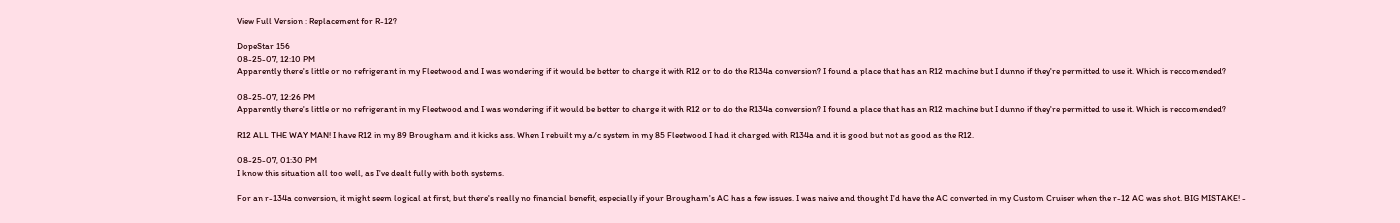View Full Version : Replacement for R-12?

DopeStar 156
08-25-07, 12:10 PM
Apparently there's little or no refrigerant in my Fleetwood and I was wondering if it would be better to charge it with R12 or to do the R134a conversion? I found a place that has an R12 machine but I dunno if they're permitted to use it. Which is reccomended?

08-25-07, 12:26 PM
Apparently there's little or no refrigerant in my Fleetwood and I was wondering if it would be better to charge it with R12 or to do the R134a conversion? I found a place that has an R12 machine but I dunno if they're permitted to use it. Which is reccomended?

R12 ALL THE WAY MAN! I have R12 in my 89 Brougham and it kicks ass. When I rebuilt my a/c system in my 85 Fleetwood I had it charged with R134a and it is good but not as good as the R12.

08-25-07, 01:30 PM
I know this situation all too well, as I've dealt fully with both systems.

For an r-134a conversion, it might seem logical at first, but there's really no financial benefit, especially if your Brougham's AC has a few issues. I was naive and thought I'd have the AC converted in my Custom Cruiser when the r-12 AC was shot. BIG MISTAKE! -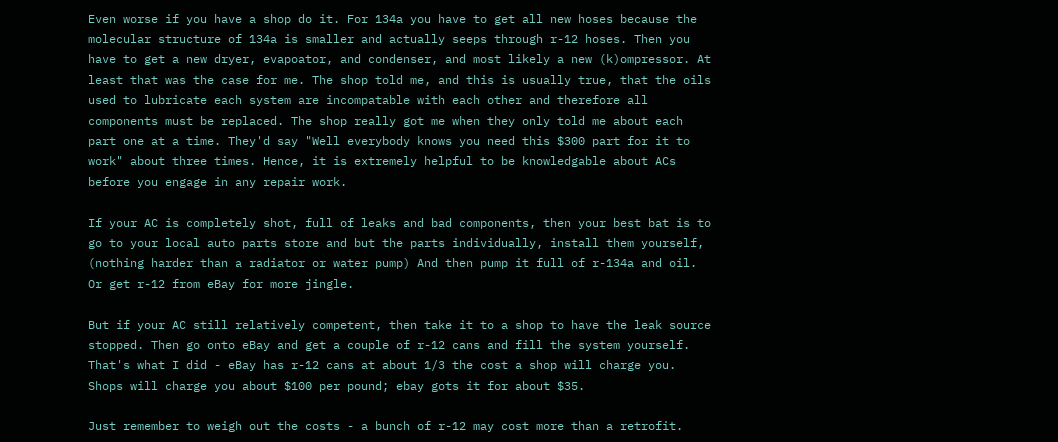Even worse if you have a shop do it. For 134a you have to get all new hoses because the molecular structure of 134a is smaller and actually seeps through r-12 hoses. Then you have to get a new dryer, evapoator, and condenser, and most likely a new (k)ompressor. At least that was the case for me. The shop told me, and this is usually true, that the oils used to lubricate each system are incompatable with each other and therefore all components must be replaced. The shop really got me when they only told me about each part one at a time. They'd say "Well everybody knows you need this $300 part for it to work" about three times. Hence, it is extremely helpful to be knowledgable about ACs before you engage in any repair work.

If your AC is completely shot, full of leaks and bad components, then your best bat is to go to your local auto parts store and but the parts individually, install them yourself, (nothing harder than a radiator or water pump) And then pump it full of r-134a and oil. Or get r-12 from eBay for more jingle.

But if your AC still relatively competent, then take it to a shop to have the leak source stopped. Then go onto eBay and get a couple of r-12 cans and fill the system yourself. That's what I did - eBay has r-12 cans at about 1/3 the cost a shop will charge you. Shops will charge you about $100 per pound; ebay gots it for about $35.

Just remember to weigh out the costs - a bunch of r-12 may cost more than a retrofit.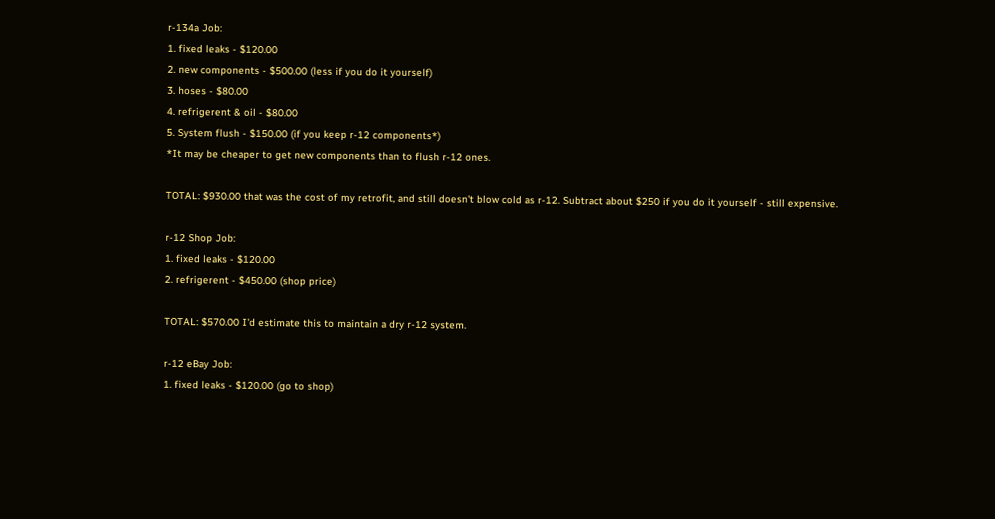r-134a Job:
1. fixed leaks - $120.00
2. new components - $500.00 (less if you do it yourself)
3. hoses - $80.00
4. refrigerent & oil - $80.00
5. System flush - $150.00 (if you keep r-12 components*)
*It may be cheaper to get new components than to flush r-12 ones.

TOTAL: $930.00 that was the cost of my retrofit, and still doesn't blow cold as r-12. Subtract about $250 if you do it yourself - still expensive.

r-12 Shop Job:
1. fixed leaks - $120.00
2. refrigerent - $450.00 (shop price)

TOTAL: $570.00 I'd estimate this to maintain a dry r-12 system.

r-12 eBay Job:
1. fixed leaks - $120.00 (go to shop)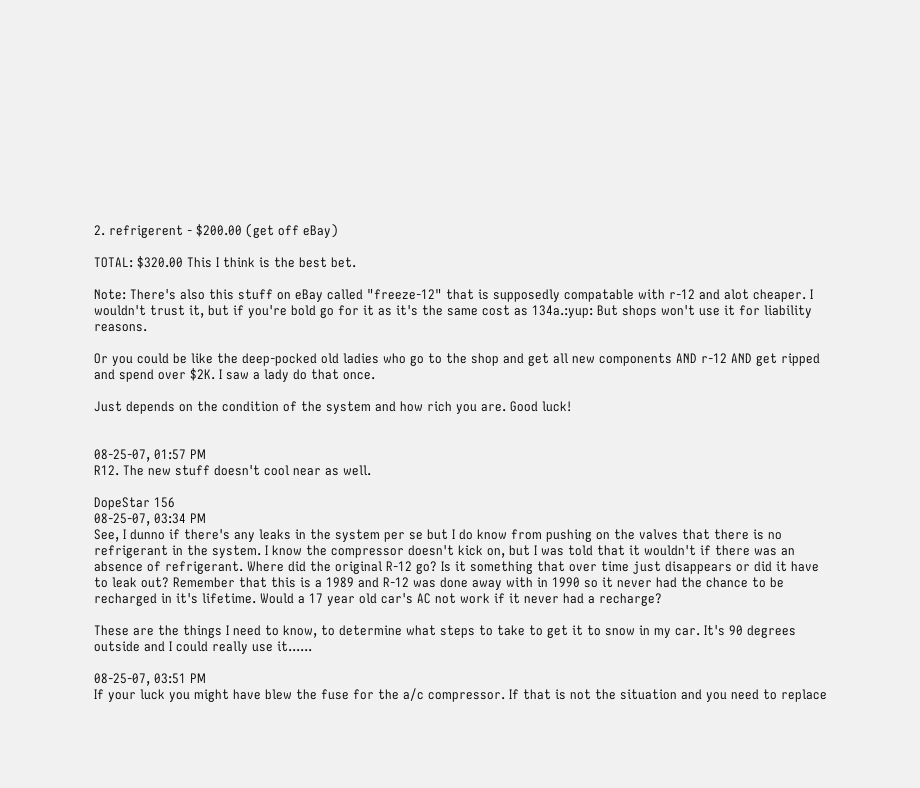2. refrigerent - $200.00 (get off eBay)

TOTAL: $320.00 This I think is the best bet.

Note: There's also this stuff on eBay called "freeze-12" that is supposedly compatable with r-12 and alot cheaper. I wouldn't trust it, but if you're bold go for it as it's the same cost as 134a.:yup: But shops won't use it for liability reasons.

Or you could be like the deep-pocked old ladies who go to the shop and get all new components AND r-12 AND get ripped and spend over $2K. I saw a lady do that once.

Just depends on the condition of the system and how rich you are. Good luck!


08-25-07, 01:57 PM
R12. The new stuff doesn't cool near as well.

DopeStar 156
08-25-07, 03:34 PM
See, I dunno if there's any leaks in the system per se but I do know from pushing on the valves that there is no refrigerant in the system. I know the compressor doesn't kick on, but I was told that it wouldn't if there was an absence of refrigerant. Where did the original R-12 go? Is it something that over time just disappears or did it have to leak out? Remember that this is a 1989 and R-12 was done away with in 1990 so it never had the chance to be recharged in it's lifetime. Would a 17 year old car's AC not work if it never had a recharge?

These are the things I need to know, to determine what steps to take to get it to snow in my car. It's 90 degrees outside and I could really use it......

08-25-07, 03:51 PM
If your luck you might have blew the fuse for the a/c compressor. If that is not the situation and you need to replace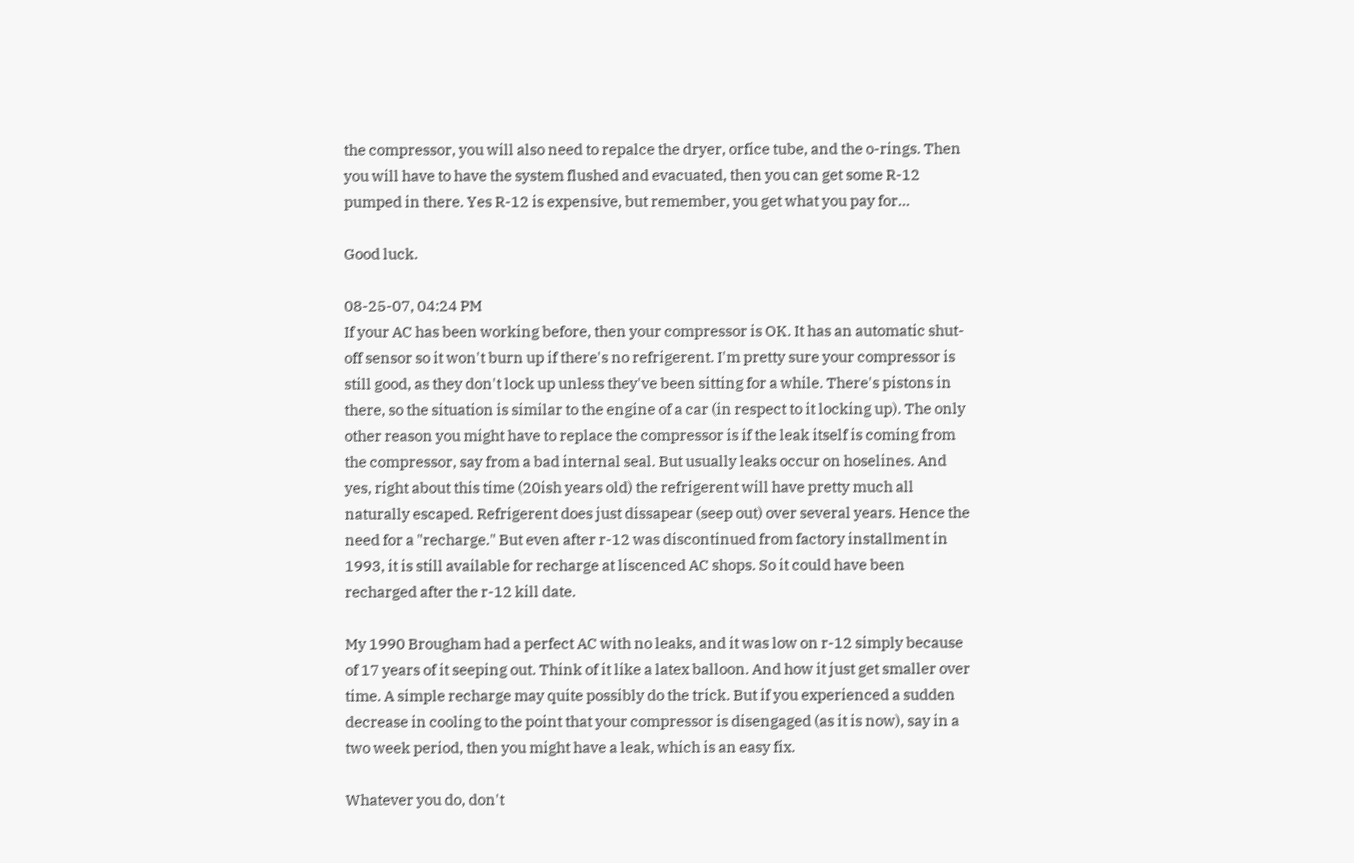the compressor, you will also need to repalce the dryer, orfice tube, and the o-rings. Then you will have to have the system flushed and evacuated, then you can get some R-12 pumped in there. Yes R-12 is expensive, but remember, you get what you pay for...

Good luck.

08-25-07, 04:24 PM
If your AC has been working before, then your compressor is OK. It has an automatic shut-off sensor so it won't burn up if there's no refrigerent. I'm pretty sure your compressor is still good, as they don't lock up unless they've been sitting for a while. There's pistons in there, so the situation is similar to the engine of a car (in respect to it locking up). The only other reason you might have to replace the compressor is if the leak itself is coming from the compressor, say from a bad internal seal. But usually leaks occur on hoselines. And yes, right about this time (20ish years old) the refrigerent will have pretty much all naturally escaped. Refrigerent does just dissapear (seep out) over several years. Hence the need for a "recharge." But even after r-12 was discontinued from factory installment in 1993, it is still available for recharge at liscenced AC shops. So it could have been recharged after the r-12 kill date.

My 1990 Brougham had a perfect AC with no leaks, and it was low on r-12 simply because of 17 years of it seeping out. Think of it like a latex balloon. And how it just get smaller over time. A simple recharge may quite possibly do the trick. But if you experienced a sudden decrease in cooling to the point that your compressor is disengaged (as it is now), say in a two week period, then you might have a leak, which is an easy fix.

Whatever you do, don't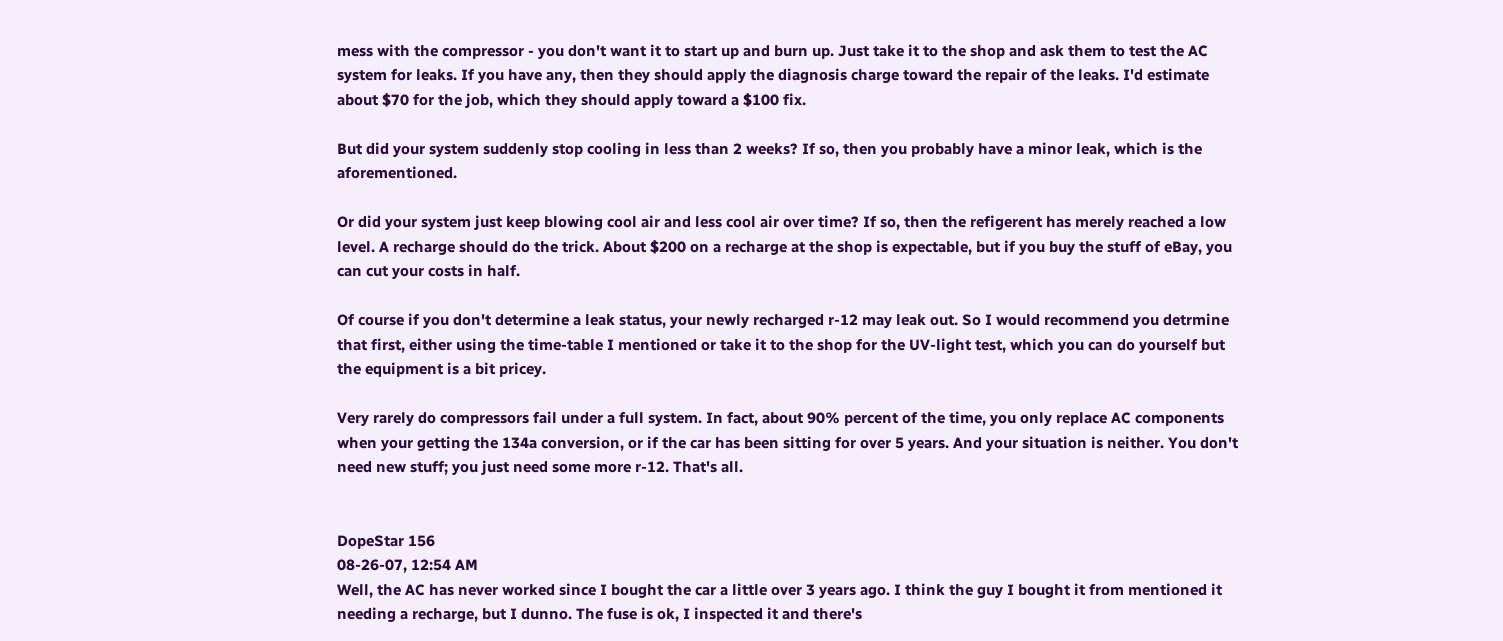mess with the compressor - you don't want it to start up and burn up. Just take it to the shop and ask them to test the AC system for leaks. If you have any, then they should apply the diagnosis charge toward the repair of the leaks. I'd estimate about $70 for the job, which they should apply toward a $100 fix.

But did your system suddenly stop cooling in less than 2 weeks? If so, then you probably have a minor leak, which is the aforementioned.

Or did your system just keep blowing cool air and less cool air over time? If so, then the refigerent has merely reached a low level. A recharge should do the trick. About $200 on a recharge at the shop is expectable, but if you buy the stuff of eBay, you can cut your costs in half.

Of course if you don't determine a leak status, your newly recharged r-12 may leak out. So I would recommend you detrmine that first, either using the time-table I mentioned or take it to the shop for the UV-light test, which you can do yourself but the equipment is a bit pricey.

Very rarely do compressors fail under a full system. In fact, about 90% percent of the time, you only replace AC components when your getting the 134a conversion, or if the car has been sitting for over 5 years. And your situation is neither. You don't need new stuff; you just need some more r-12. That's all.


DopeStar 156
08-26-07, 12:54 AM
Well, the AC has never worked since I bought the car a little over 3 years ago. I think the guy I bought it from mentioned it needing a recharge, but I dunno. The fuse is ok, I inspected it and there's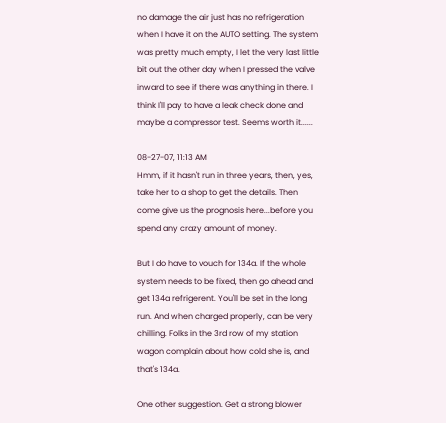no damage the air just has no refrigeration when I have it on the AUTO setting. The system was pretty much empty, I let the very last little bit out the other day when I pressed the valve inward to see if there was anything in there. I think I'll pay to have a leak check done and maybe a compressor test. Seems worth it......

08-27-07, 11:13 AM
Hmm, if it hasn't run in three years, then, yes, take her to a shop to get the details. Then come give us the prognosis here...before you spend any crazy amount of money.

But I do have to vouch for 134a. If the whole system needs to be fixed, then go ahead and get 134a refrigerent. You'll be set in the long run. And when charged properly, can be very chilling. Folks in the 3rd row of my station wagon complain about how cold she is, and that's 134a.

One other suggestion. Get a strong blower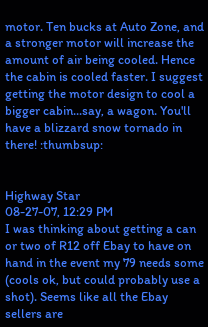motor. Ten bucks at Auto Zone, and a stronger motor will increase the amount of air being cooled. Hence the cabin is cooled faster. I suggest getting the motor design to cool a bigger cabin...say, a wagon. You'll have a blizzard snow tornado in there! :thumbsup:


Highway Star
08-27-07, 12:29 PM
I was thinking about getting a can or two of R12 off Ebay to have on hand in the event my 79 needs some (cools ok, but could probably use a shot). Seems like all the Ebay sellers are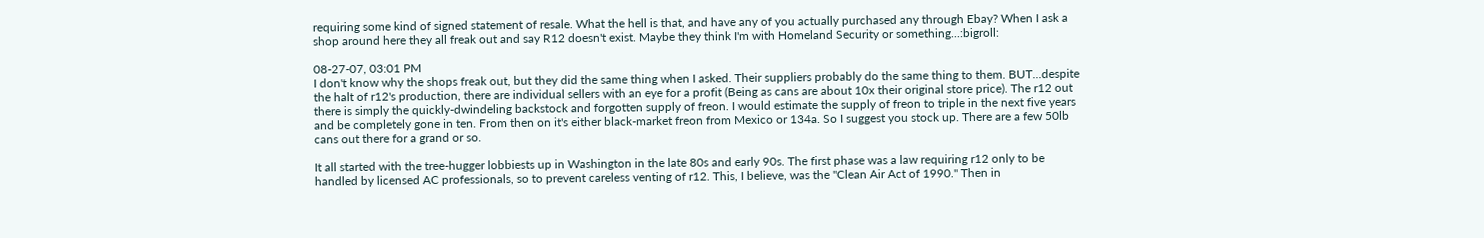requiring some kind of signed statement of resale. What the hell is that, and have any of you actually purchased any through Ebay? When I ask a shop around here they all freak out and say R12 doesn't exist. Maybe they think I'm with Homeland Security or something...:bigroll:

08-27-07, 03:01 PM
I don't know why the shops freak out, but they did the same thing when I asked. Their suppliers probably do the same thing to them. BUT...despite the halt of r12's production, there are individual sellers with an eye for a profit (Being as cans are about 10x their original store price). The r12 out there is simply the quickly-dwindeling backstock and forgotten supply of freon. I would estimate the supply of freon to triple in the next five years and be completely gone in ten. From then on it's either black-market freon from Mexico or 134a. So I suggest you stock up. There are a few 50lb cans out there for a grand or so.

It all started with the tree-hugger lobbiests up in Washington in the late 80s and early 90s. The first phase was a law requiring r12 only to be handled by licensed AC professionals, so to prevent careless venting of r12. This, I believe, was the "Clean Air Act of 1990." Then in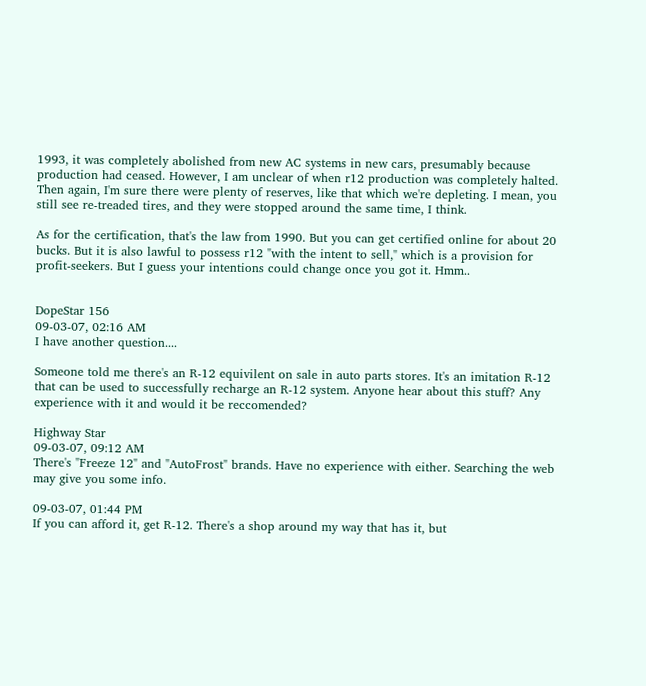1993, it was completely abolished from new AC systems in new cars, presumably because production had ceased. However, I am unclear of when r12 production was completely halted. Then again, I'm sure there were plenty of reserves, like that which we're depleting. I mean, you still see re-treaded tires, and they were stopped around the same time, I think.

As for the certification, that's the law from 1990. But you can get certified online for about 20 bucks. But it is also lawful to possess r12 "with the intent to sell," which is a provision for profit-seekers. But I guess your intentions could change once you got it. Hmm..


DopeStar 156
09-03-07, 02:16 AM
I have another question....

Someone told me there's an R-12 equivilent on sale in auto parts stores. It's an imitation R-12 that can be used to successfully recharge an R-12 system. Anyone hear about this stuff? Any experience with it and would it be reccomended?

Highway Star
09-03-07, 09:12 AM
There's "Freeze 12" and "AutoFrost" brands. Have no experience with either. Searching the web may give you some info.

09-03-07, 01:44 PM
If you can afford it, get R-12. There's a shop around my way that has it, but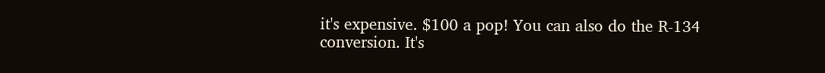it's expensive. $100 a pop! You can also do the R-134 conversion. It's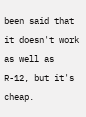been said that it doesn't work as well as R-12, but it's cheap.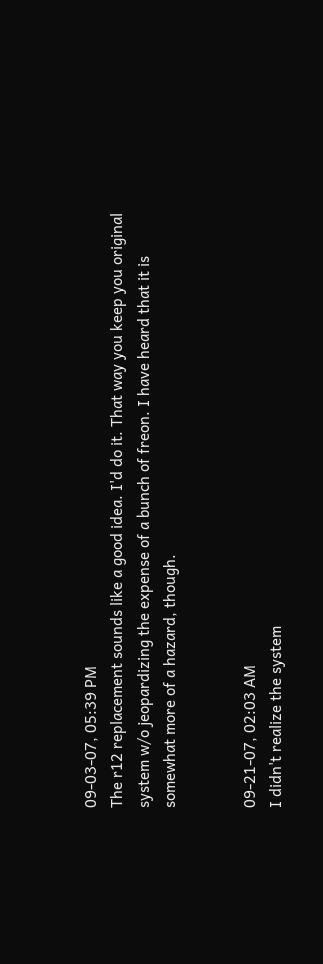09-03-07, 05:39 PM
The r12 replacement sounds like a good idea. I'd do it. That way you keep you original system w/o jeopardizing the expense of a bunch of freon. I have heard that it is somewhat more of a hazard, though.


09-21-07, 02:03 AM
I didn't realize the system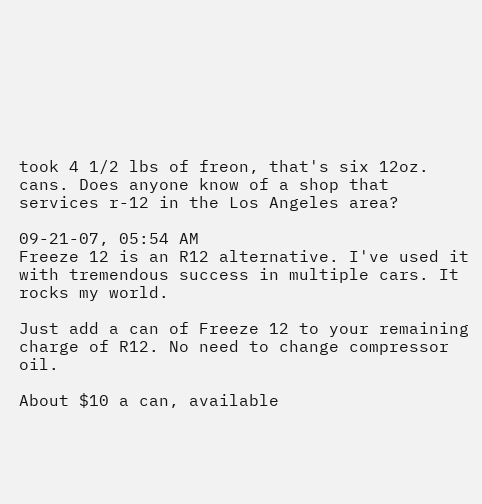took 4 1/2 lbs of freon, that's six 12oz. cans. Does anyone know of a shop that services r-12 in the Los Angeles area?

09-21-07, 05:54 AM
Freeze 12 is an R12 alternative. I've used it with tremendous success in multiple cars. It rocks my world.

Just add a can of Freeze 12 to your remaining charge of R12. No need to change compressor oil.

About $10 a can, available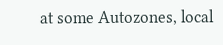at some Autozones, local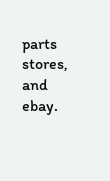parts stores, and ebay.